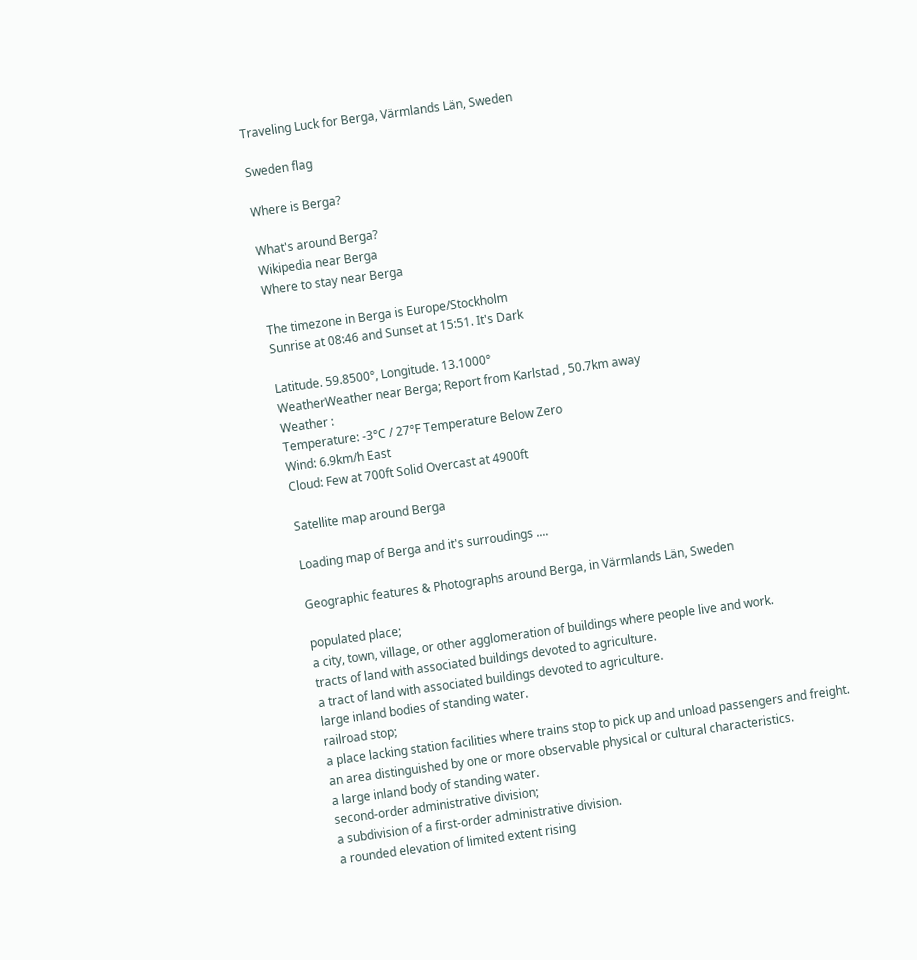Traveling Luck for Berga, Värmlands Län, Sweden

Sweden flag

Where is Berga?

What's around Berga?
Wikipedia near Berga
Where to stay near Berga

The timezone in Berga is Europe/Stockholm
Sunrise at 08:46 and Sunset at 15:51. It's Dark

Latitude. 59.8500°, Longitude. 13.1000°
WeatherWeather near Berga; Report from Karlstad , 50.7km away
Weather :
Temperature: -3°C / 27°F Temperature Below Zero
Wind: 6.9km/h East
Cloud: Few at 700ft Solid Overcast at 4900ft

Satellite map around Berga

Loading map of Berga and it's surroudings ....

Geographic features & Photographs around Berga, in Värmlands Län, Sweden

populated place;
a city, town, village, or other agglomeration of buildings where people live and work.
tracts of land with associated buildings devoted to agriculture.
a tract of land with associated buildings devoted to agriculture.
large inland bodies of standing water.
railroad stop;
a place lacking station facilities where trains stop to pick up and unload passengers and freight.
an area distinguished by one or more observable physical or cultural characteristics.
a large inland body of standing water.
second-order administrative division;
a subdivision of a first-order administrative division.
a rounded elevation of limited extent rising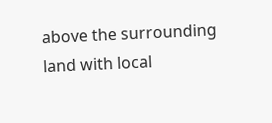above the surrounding land with local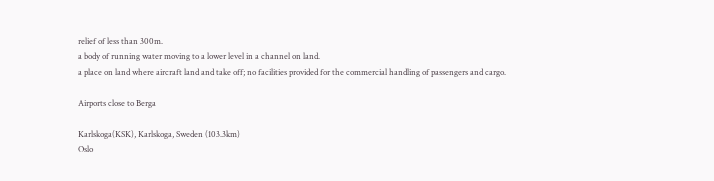relief of less than 300m.
a body of running water moving to a lower level in a channel on land.
a place on land where aircraft land and take off; no facilities provided for the commercial handling of passengers and cargo.

Airports close to Berga

Karlskoga(KSK), Karlskoga, Sweden (103.3km)
Oslo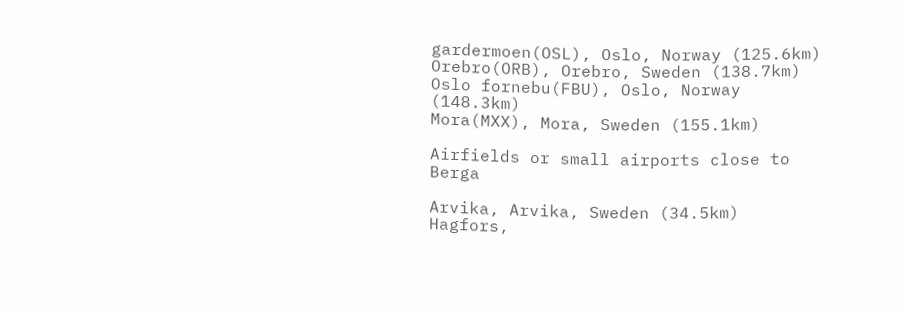gardermoen(OSL), Oslo, Norway (125.6km)
Orebro(ORB), Orebro, Sweden (138.7km)
Oslo fornebu(FBU), Oslo, Norway (148.3km)
Mora(MXX), Mora, Sweden (155.1km)

Airfields or small airports close to Berga

Arvika, Arvika, Sweden (34.5km)
Hagfors,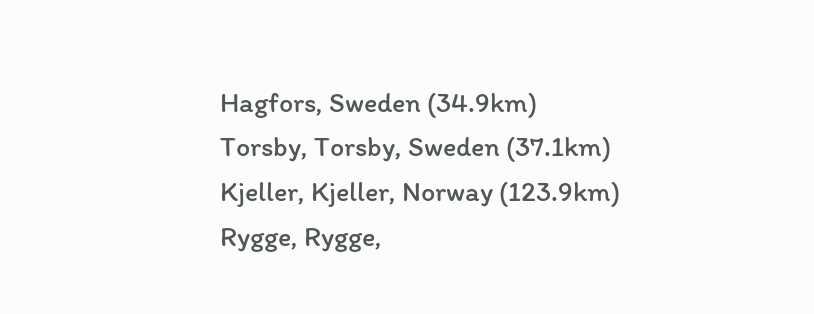Hagfors, Sweden (34.9km)
Torsby, Torsby, Sweden (37.1km)
Kjeller, Kjeller, Norway (123.9km)
Rygge, Rygge,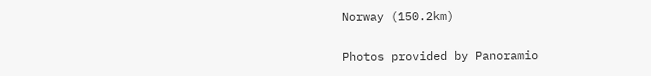Norway (150.2km)

Photos provided by Panoramio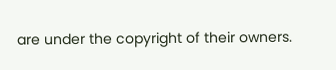are under the copyright of their owners.